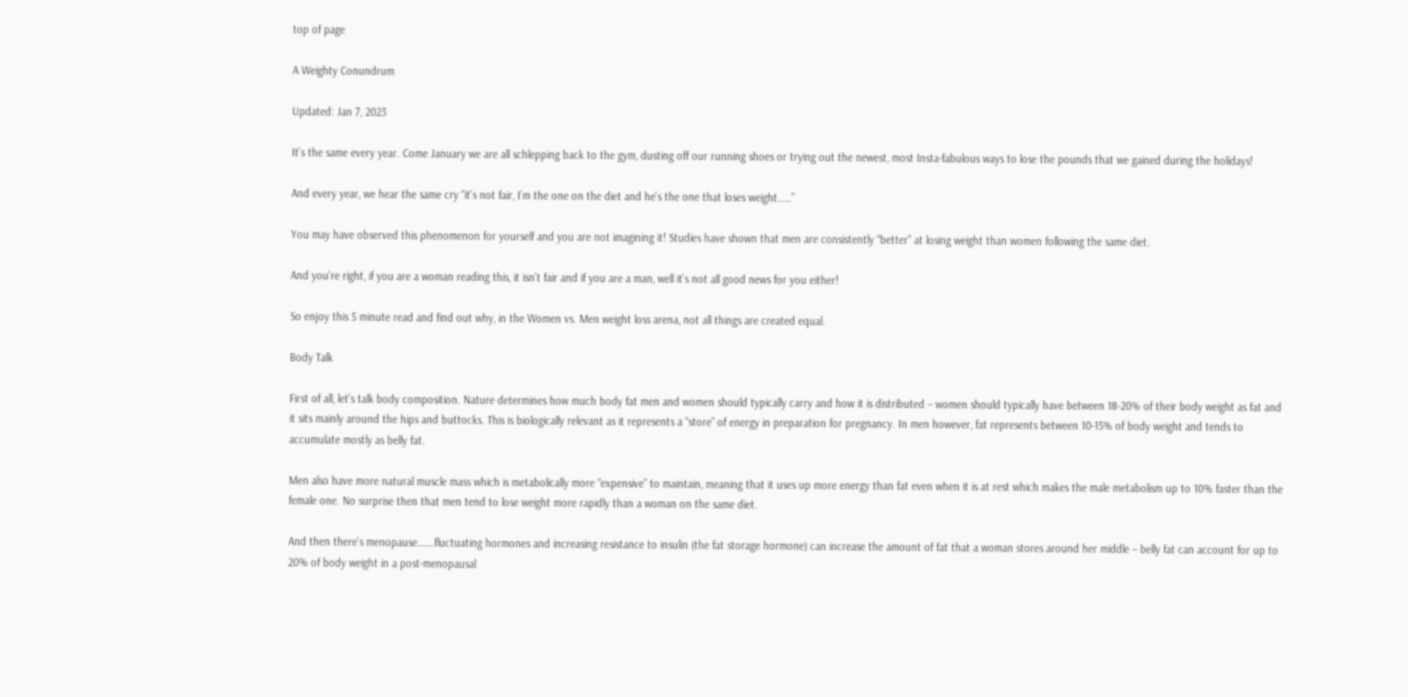top of page

A Weighty Conundrum

Updated: Jan 7, 2023

It’s the same every year. Come January we are all schlepping back to the gym, dusting off our running shoes or trying out the newest, most Insta-fabulous ways to lose the pounds that we gained during the holidays!

And every year, we hear the same cry “it’s not fair, I’m the one on the diet and he’s the one that loses weight……”

You may have observed this phenomenon for yourself and you are not imagining it! Studies have shown that men are consistently “better” at losing weight than women following the same diet.

And you’re right, if you are a woman reading this, it isn’t fair and if you are a man, well it’s not all good news for you either!

So enjoy this 5 minute read and find out why, in the Women vs. Men weight loss arena, not all things are created equal.

Body Talk

First of all, let’s talk body composition. Nature determines how much body fat men and women should typically carry and how it is distributed – women should typically have between 18-20% of their body weight as fat and it sits mainly around the hips and buttocks. This is biologically relevant as it represents a “store” of energy in preparation for pregnancy. In men however, fat represents between 10-15% of body weight and tends to accumulate mostly as belly fat.

Men also have more natural muscle mass which is metabolically more “expensive” to maintain, meaning that it uses up more energy than fat even when it is at rest which makes the male metabolism up to 10% faster than the female one. No surprise then that men tend to lose weight more rapidly than a woman on the same diet.

And then there’s menopause…….fluctuating hormones and increasing resistance to insulin (the fat storage hormone) can increase the amount of fat that a woman stores around her middle – belly fat can account for up to 20% of body weight in a post-menopausal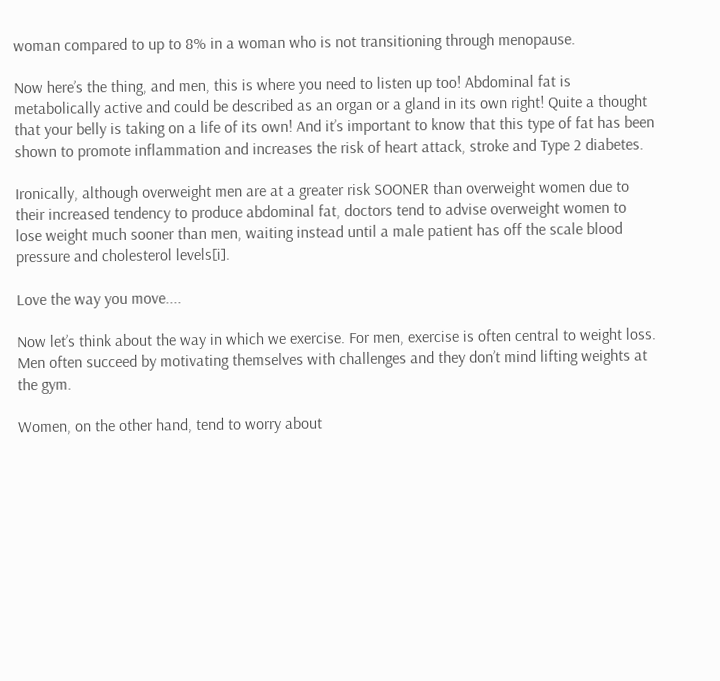woman compared to up to 8% in a woman who is not transitioning through menopause.

Now here’s the thing, and men, this is where you need to listen up too! Abdominal fat is metabolically active and could be described as an organ or a gland in its own right! Quite a thought that your belly is taking on a life of its own! And it’s important to know that this type of fat has been shown to promote inflammation and increases the risk of heart attack, stroke and Type 2 diabetes.

Ironically, although overweight men are at a greater risk SOONER than overweight women due to their increased tendency to produce abdominal fat, doctors tend to advise overweight women to lose weight much sooner than men, waiting instead until a male patient has off the scale blood pressure and cholesterol levels[i].

Love the way you move....

Now let’s think about the way in which we exercise. For men, exercise is often central to weight loss. Men often succeed by motivating themselves with challenges and they don’t mind lifting weights at the gym.

Women, on the other hand, tend to worry about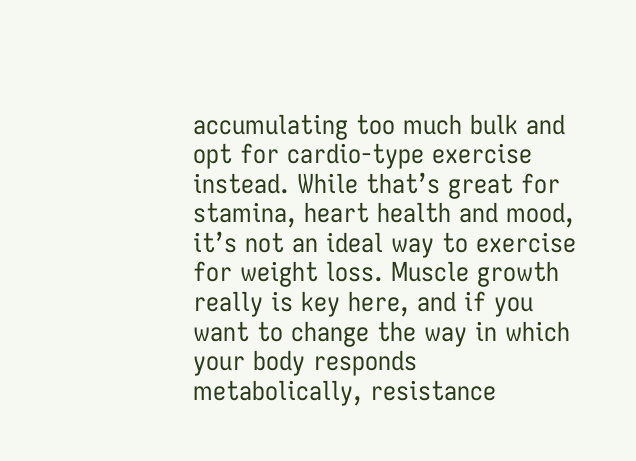accumulating too much bulk and opt for cardio-type exercise instead. While that’s great for stamina, heart health and mood, it’s not an ideal way to exercise for weight loss. Muscle growth really is key here, and if you want to change the way in which your body responds metabolically, resistance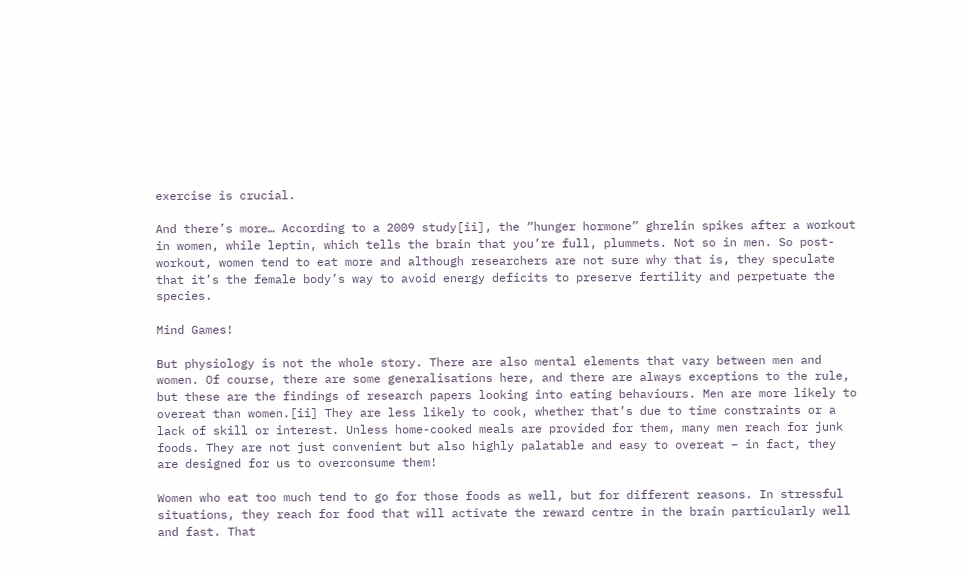exercise is crucial.

And there’s more… According to a 2009 study[ii], the “hunger hormone” ghrelin spikes after a workout in women, while leptin, which tells the brain that you’re full, plummets. Not so in men. So post-workout, women tend to eat more and although researchers are not sure why that is, they speculate that it’s the female body’s way to avoid energy deficits to preserve fertility and perpetuate the species.

Mind Games!

But physiology is not the whole story. There are also mental elements that vary between men and women. Of course, there are some generalisations here, and there are always exceptions to the rule, but these are the findings of research papers looking into eating behaviours. Men are more likely to overeat than women.[ii] They are less likely to cook, whether that’s due to time constraints or a lack of skill or interest. Unless home-cooked meals are provided for them, many men reach for junk foods. They are not just convenient but also highly palatable and easy to overeat – in fact, they are designed for us to overconsume them!

Women who eat too much tend to go for those foods as well, but for different reasons. In stressful situations, they reach for food that will activate the reward centre in the brain particularly well and fast. That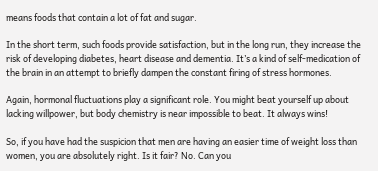means foods that contain a lot of fat and sugar.

In the short term, such foods provide satisfaction, but in the long run, they increase the risk of developing diabetes, heart disease and dementia. It’s a kind of self-medication of the brain in an attempt to briefly dampen the constant firing of stress hormones.

Again, hormonal fluctuations play a significant role. You might beat yourself up about lacking willpower, but body chemistry is near impossible to beat. It always wins!

So, if you have had the suspicion that men are having an easier time of weight loss than women, you are absolutely right. Is it fair? No. Can you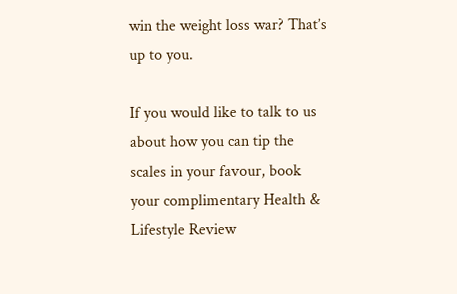win the weight loss war? That’s up to you.

If you would like to talk to us about how you can tip the scales in your favour, book your complimentary Health & Lifestyle Review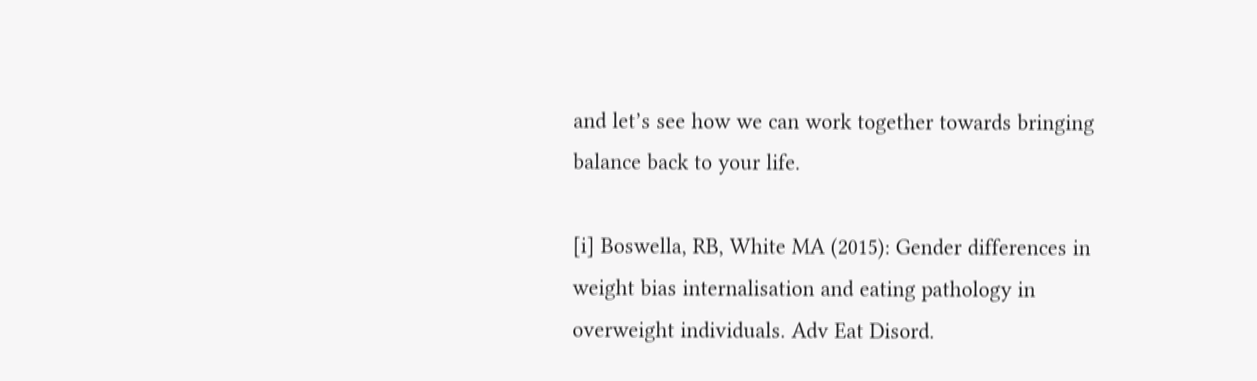and let’s see how we can work together towards bringing balance back to your life.

[i] Boswella, RB, White MA (2015): Gender differences in weight bias internalisation and eating pathology in overweight individuals. Adv Eat Disord.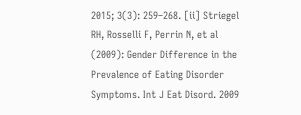2015; 3(3): 259–268. [ii] Striegel RH, Rosselli F, Perrin N, et al (2009): Gender Difference in the Prevalence of Eating Disorder Symptoms. Int J Eat Disord. 2009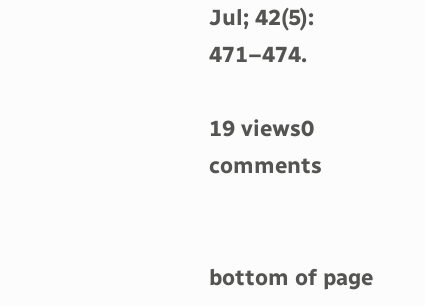Jul; 42(5): 471–474.

19 views0 comments


bottom of page